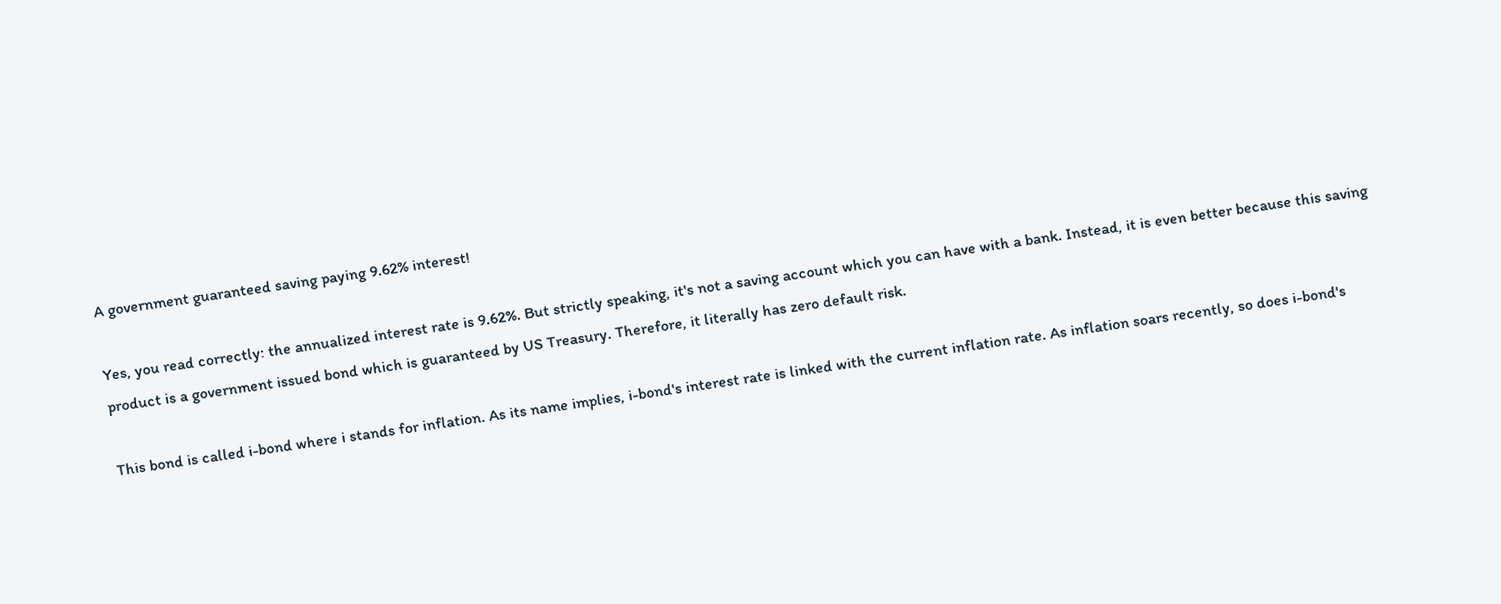A government guaranteed saving paying 9.62% interest!

Yes, you read correctly: the annualized interest rate is 9.62%. But strictly speaking, it's not a saving account which you can have with a bank. Instead, it is even better because this saving product is a government issued bond which is guaranteed by US Treasury. Therefore, it literally has zero default risk.

This bond is called i-bond where i stands for inflation. As its name implies, i-bond's interest rate is linked with the current inflation rate. As inflation soars recently, so does i-bond's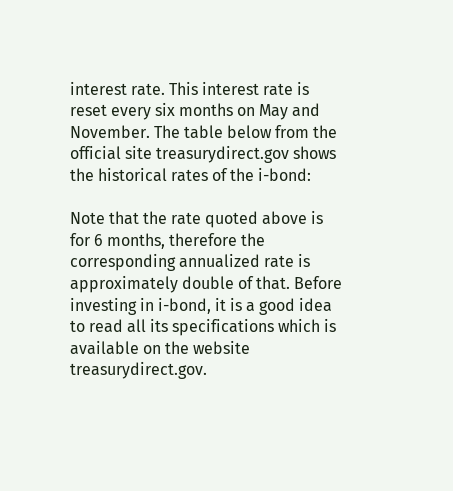interest rate. This interest rate is reset every six months on May and November. The table below from the official site treasurydirect.gov shows the historical rates of the i-bond:

Note that the rate quoted above is for 6 months, therefore the corresponding annualized rate is approximately double of that. Before investing in i-bond, it is a good idea to read all its specifications which is available on the website treasurydirect.gov.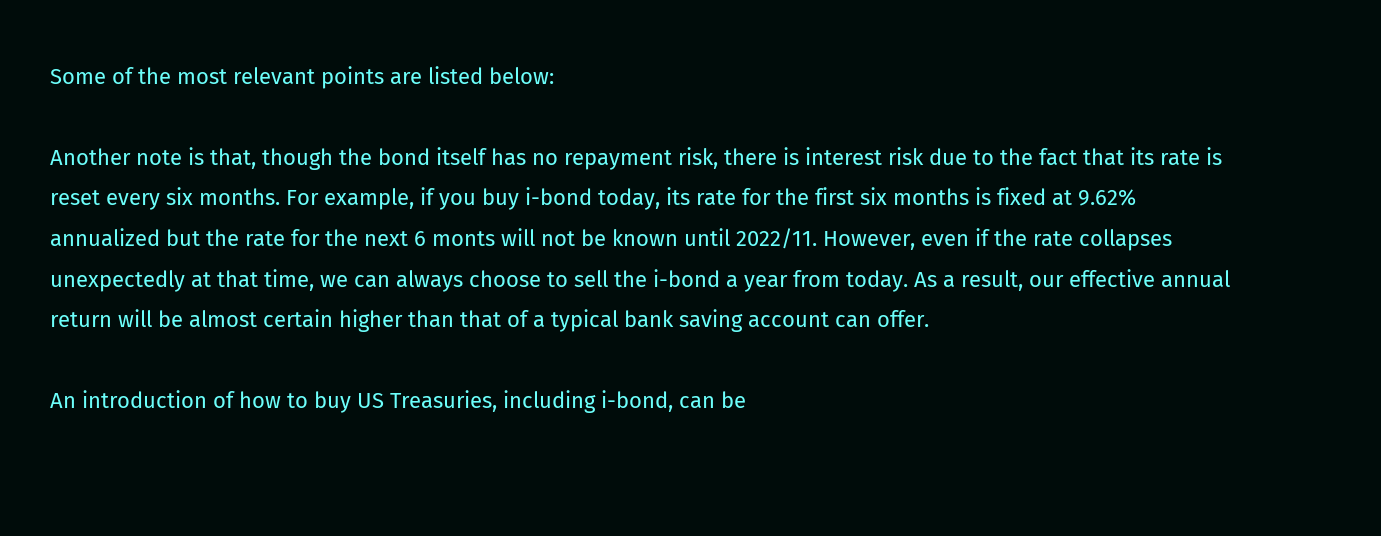Some of the most relevant points are listed below:

Another note is that, though the bond itself has no repayment risk, there is interest risk due to the fact that its rate is reset every six months. For example, if you buy i-bond today, its rate for the first six months is fixed at 9.62% annualized but the rate for the next 6 monts will not be known until 2022/11. However, even if the rate collapses unexpectedly at that time, we can always choose to sell the i-bond a year from today. As a result, our effective annual return will be almost certain higher than that of a typical bank saving account can offer.

An introduction of how to buy US Treasuries, including i-bond, can be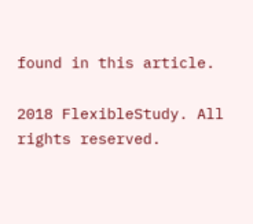found in this article.

2018 FlexibleStudy. All rights reserved.